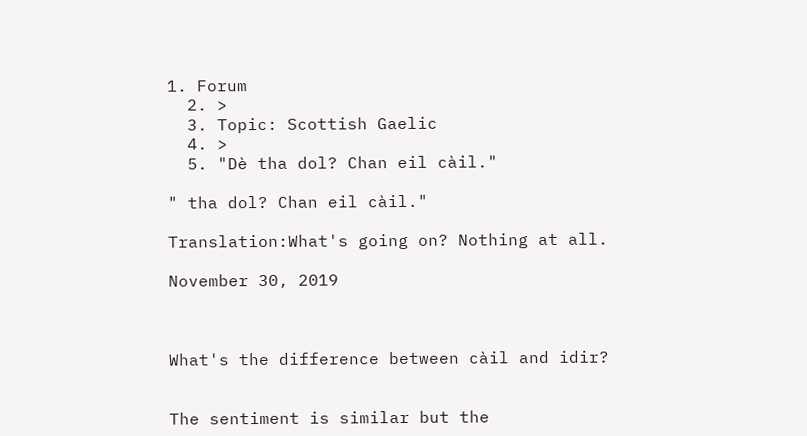1. Forum
  2. >
  3. Topic: Scottish Gaelic
  4. >
  5. "Dè tha dol? Chan eil càil."

" tha dol? Chan eil càil."

Translation:What's going on? Nothing at all.

November 30, 2019



What's the difference between càil and idir?


The sentiment is similar but the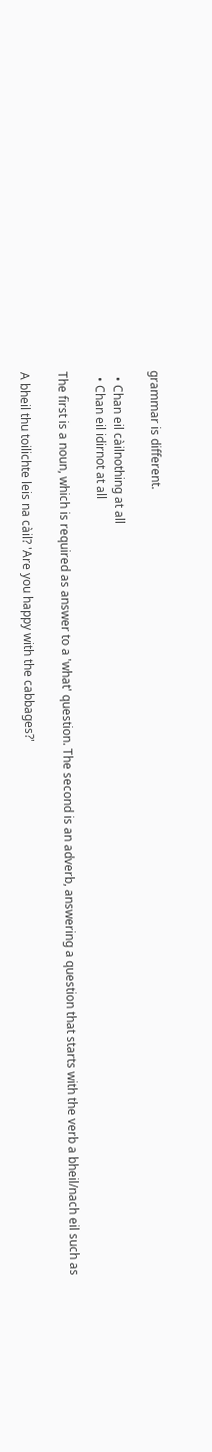grammar is different.

  • Chan eil càilnothing at all
  • Chan eil idirnot at all

The first is a noun, which is required as answer to a 'what' question. The second is an adverb, answering a question that starts with the verb a bheil/nach eil such as

A bheil thu toilichte leis na càil? 'Are you happy with the cabbages?'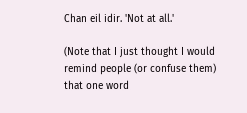Chan eil idir. 'Not at all.'

(Note that I just thought I would remind people (or confuse them) that one word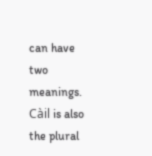can have two meanings. Càil is also the plural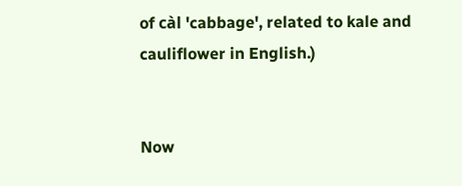of càl 'cabbage', related to kale and cauliflower in English.)


Now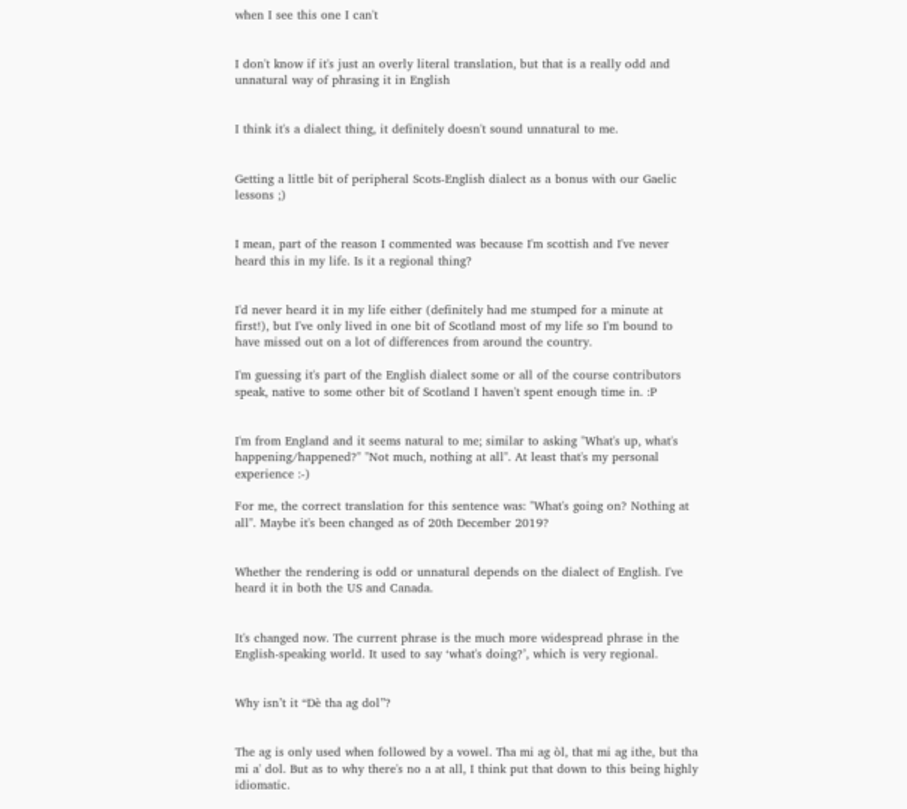when I see this one I can't


I don't know if it's just an overly literal translation, but that is a really odd and unnatural way of phrasing it in English


I think it's a dialect thing, it definitely doesn't sound unnatural to me.


Getting a little bit of peripheral Scots-English dialect as a bonus with our Gaelic lessons ;)


I mean, part of the reason I commented was because I'm scottish and I've never heard this in my life. Is it a regional thing?


I'd never heard it in my life either (definitely had me stumped for a minute at first!), but I've only lived in one bit of Scotland most of my life so I'm bound to have missed out on a lot of differences from around the country.

I'm guessing it's part of the English dialect some or all of the course contributors speak, native to some other bit of Scotland I haven't spent enough time in. :P


I'm from England and it seems natural to me; similar to asking "What's up, what's happening/happened?" "Not much, nothing at all". At least that's my personal experience :-)

For me, the correct translation for this sentence was: "What's going on? Nothing at all". Maybe it's been changed as of 20th December 2019?


Whether the rendering is odd or unnatural depends on the dialect of English. I've heard it in both the US and Canada.


It's changed now. The current phrase is the much more widespread phrase in the English-speaking world. It used to say ‘what's doing?’, which is very regional.


Why isn’t it “Dè tha ag dol”?


The ag is only used when followed by a vowel. Tha mi ag òl, that mi ag ithe, but tha mi a' dol. But as to why there's no a at all, I think put that down to this being highly idiomatic.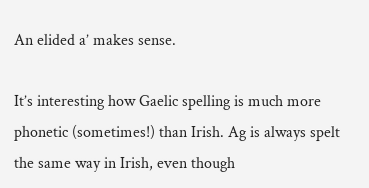An elided a’ makes sense.

It’s interesting how Gaelic spelling is much more phonetic (sometimes!) than Irish. Ag is always spelt the same way in Irish, even though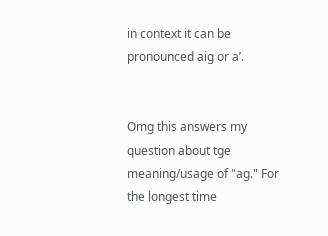in context it can be pronounced aig or a’.


Omg this answers my question about tge meaning/usage of "ag." For the longest time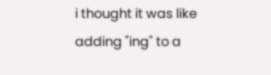i thought it was like adding "ing" to a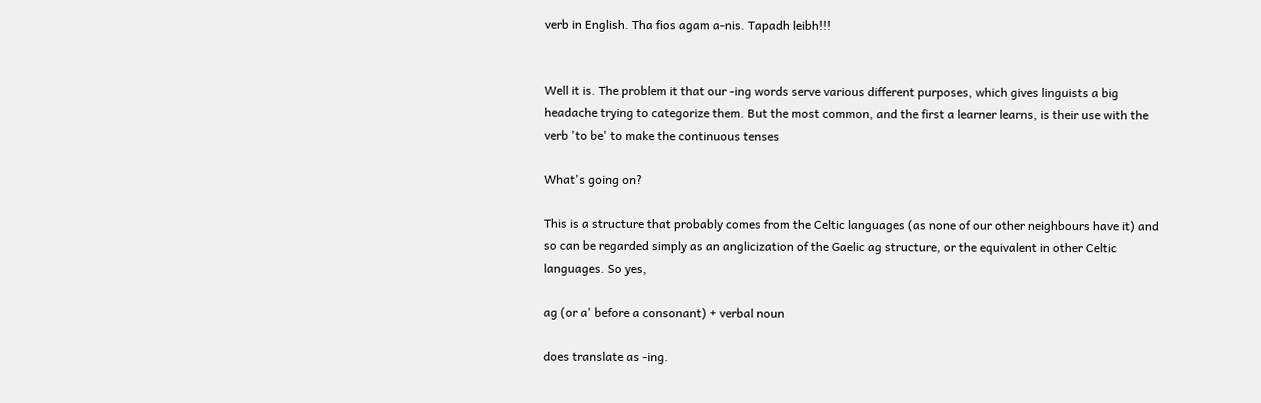verb in English. Tha fios agam a-nis. Tapadh leibh!!!


Well it is. The problem it that our -ing words serve various different purposes, which gives linguists a big headache trying to categorize them. But the most common, and the first a learner learns, is their use with the verb 'to be' to make the continuous tenses

What's going on?

This is a structure that probably comes from the Celtic languages (as none of our other neighbours have it) and so can be regarded simply as an anglicization of the Gaelic ag structure, or the equivalent in other Celtic languages. So yes,

ag (or a' before a consonant) + verbal noun

does translate as -ing.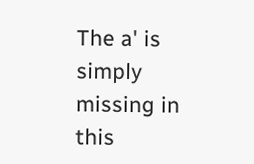The a' is simply missing in this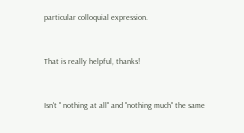particular colloquial expression.


That is really helpful, thanks!


Isn't " nothing at all" and "nothing much" the same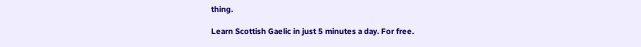thing.

Learn Scottish Gaelic in just 5 minutes a day. For free.